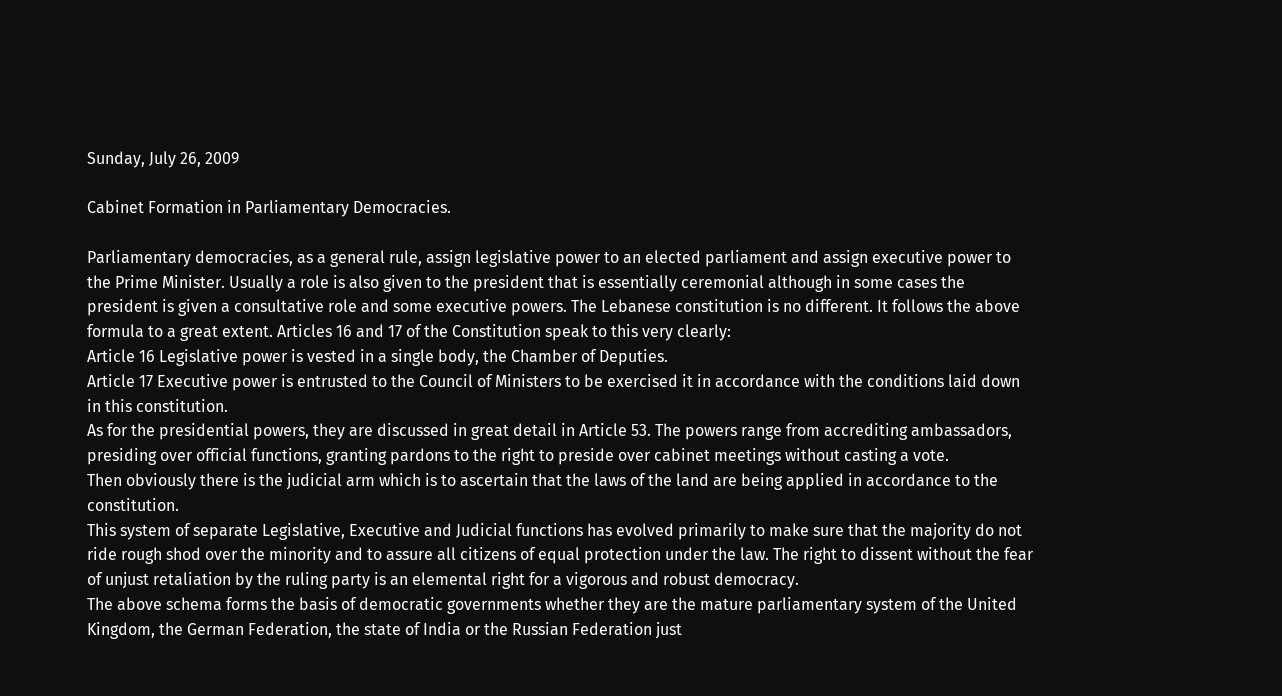Sunday, July 26, 2009

Cabinet Formation in Parliamentary Democracies.

Parliamentary democracies, as a general rule, assign legislative power to an elected parliament and assign executive power to the Prime Minister. Usually a role is also given to the president that is essentially ceremonial although in some cases the president is given a consultative role and some executive powers. The Lebanese constitution is no different. It follows the above formula to a great extent. Articles 16 and 17 of the Constitution speak to this very clearly:
Article 16 Legislative power is vested in a single body, the Chamber of Deputies.
Article 17 Executive power is entrusted to the Council of Ministers to be exercised it in accordance with the conditions laid down in this constitution.
As for the presidential powers, they are discussed in great detail in Article 53. The powers range from accrediting ambassadors, presiding over official functions, granting pardons to the right to preside over cabinet meetings without casting a vote.
Then obviously there is the judicial arm which is to ascertain that the laws of the land are being applied in accordance to the constitution.
This system of separate Legislative, Executive and Judicial functions has evolved primarily to make sure that the majority do not ride rough shod over the minority and to assure all citizens of equal protection under the law. The right to dissent without the fear of unjust retaliation by the ruling party is an elemental right for a vigorous and robust democracy.
The above schema forms the basis of democratic governments whether they are the mature parliamentary system of the United Kingdom, the German Federation, the state of India or the Russian Federation just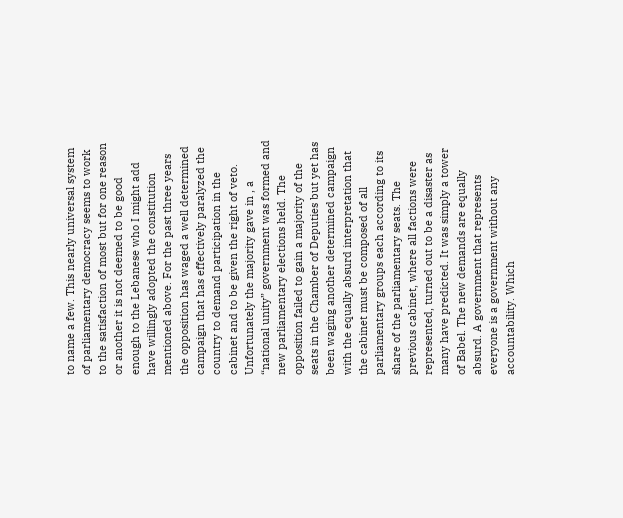to name a few. This nearly universal system of parliamentary democracy seems to work to the satisfaction of most but for one reason or another it is not deemed to be good enough to the Lebanese who I might add have willingly adopted the constitution mentioned above. For the past three years the opposition has waged a well determined campaign that has effectively paralyzed the country to demand participation in the cabinet and to be given the right of veto. Unfortunately the majority gave in , a “national unity” government was formed and new parliamentary elections held. The opposition failed to gain a majority of the seats in the Chamber of Deputies but yet has been waging another determined campaign with the equally absurd interpretation that the cabinet must be composed of all parliamentary groups each according to its share of the parliamentary seats. The previous cabinet, where all factions were represented, turned out to be a disaster as many have predicted. It was simply a tower of Babel. The new demands are equally absurd. A government that represents everyone is a government without any accountability. Which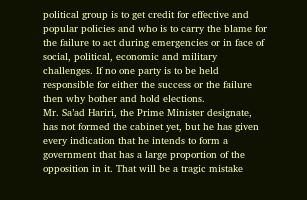political group is to get credit for effective and popular policies and who is to carry the blame for the failure to act during emergencies or in face of social, political, economic and military challenges. If no one party is to be held responsible for either the success or the failure then why bother and hold elections.
Mr. Sa’ad Hariri, the Prime Minister designate, has not formed the cabinet yet, but he has given every indication that he intends to form a government that has a large proportion of the opposition in it. That will be a tragic mistake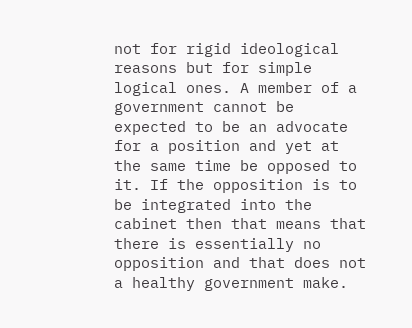not for rigid ideological reasons but for simple logical ones. A member of a government cannot be expected to be an advocate for a position and yet at the same time be opposed to it. If the opposition is to be integrated into the cabinet then that means that there is essentially no opposition and that does not a healthy government make.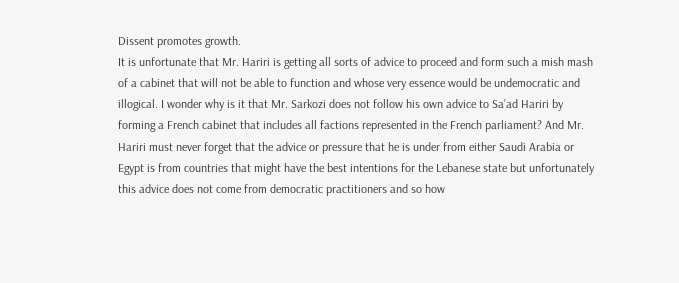Dissent promotes growth.
It is unfortunate that Mr. Hariri is getting all sorts of advice to proceed and form such a mish mash of a cabinet that will not be able to function and whose very essence would be undemocratic and illogical. I wonder why is it that Mr. Sarkozi does not follow his own advice to Sa’ad Hariri by forming a French cabinet that includes all factions represented in the French parliament? And Mr. Hariri must never forget that the advice or pressure that he is under from either Saudi Arabia or Egypt is from countries that might have the best intentions for the Lebanese state but unfortunately this advice does not come from democratic practitioners and so how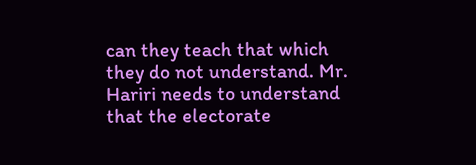can they teach that which they do not understand. Mr. Hariri needs to understand that the electorate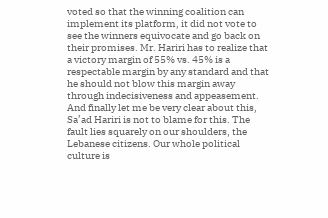voted so that the winning coalition can implement its platform, it did not vote to see the winners equivocate and go back on their promises. Mr. Hariri has to realize that a victory margin of 55% vs. 45% is a respectable margin by any standard and that he should not blow this margin away through indecisiveness and appeasement.
And finally let me be very clear about this, Sa’ad Hariri is not to blame for this. The fault lies squarely on our shoulders, the Lebanese citizens. Our whole political culture is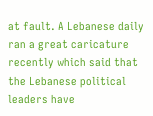at fault. A Lebanese daily ran a great caricature recently which said that the Lebanese political leaders have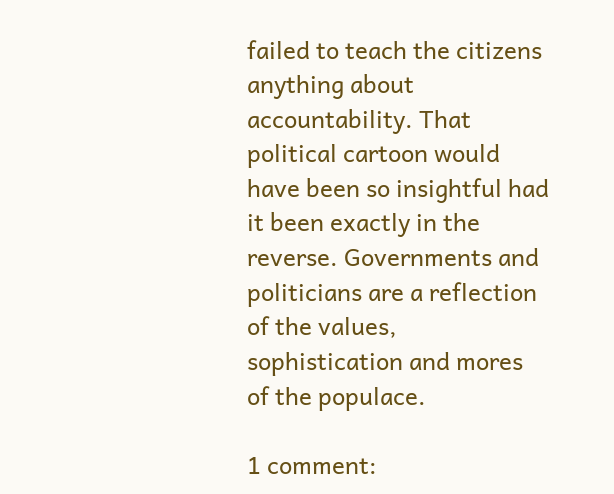failed to teach the citizens anything about accountability. That political cartoon would have been so insightful had it been exactly in the reverse. Governments and politicians are a reflection of the values, sophistication and mores of the populace.

1 comment: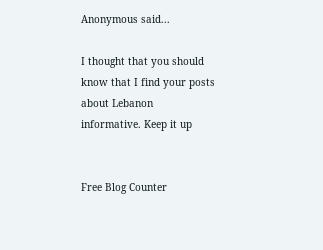Anonymous said...

I thought that you should know that I find your posts about Lebanon informative. Keep it up


Free Blog Counter